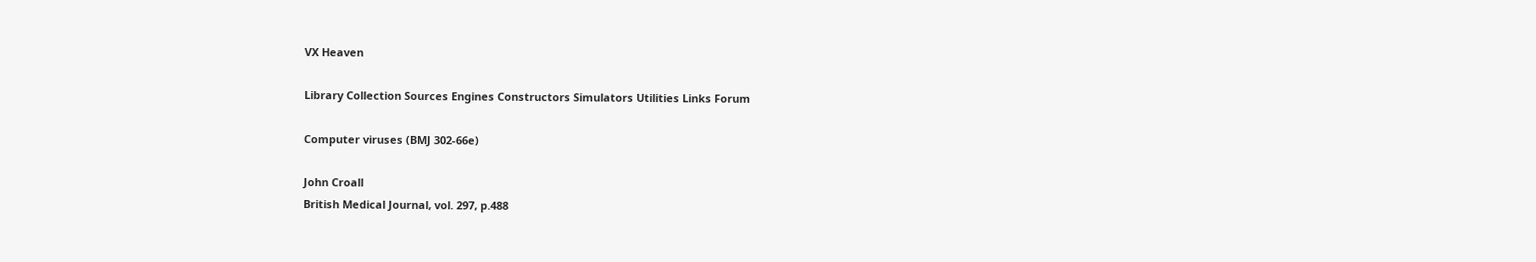VX Heaven

Library Collection Sources Engines Constructors Simulators Utilities Links Forum

Computer viruses (BMJ 302-66e)

John Croall
British Medical Journal, vol. 297, p.488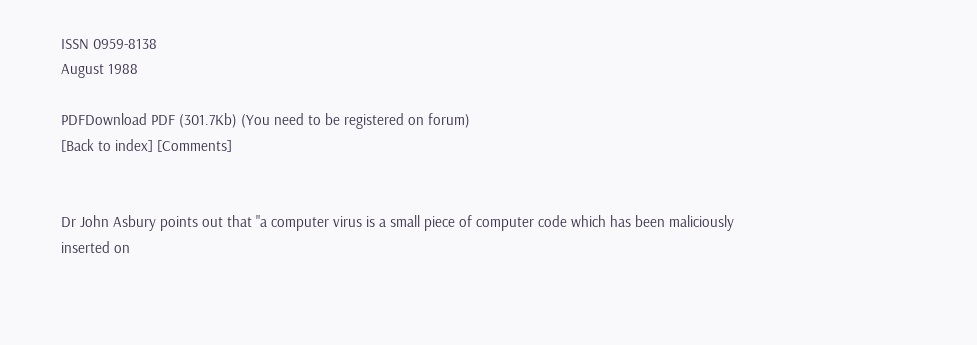ISSN 0959-8138
August 1988

PDFDownload PDF (301.7Kb) (You need to be registered on forum)
[Back to index] [Comments]


Dr John Asbury points out that "a computer virus is a small piece of computer code which has been maliciously inserted on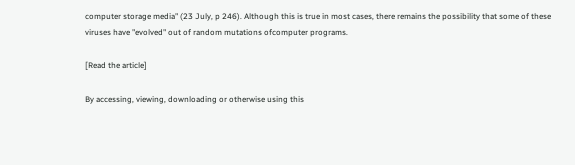computer storage media" (23 July, p 246). Although this is true in most cases, there remains the possibility that some of these viruses have "evolved" out of random mutations ofcomputer programs.

[Read the article]

By accessing, viewing, downloading or otherwise using this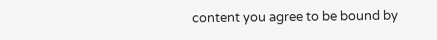content you agree to be bound by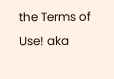the Terms of Use! aka